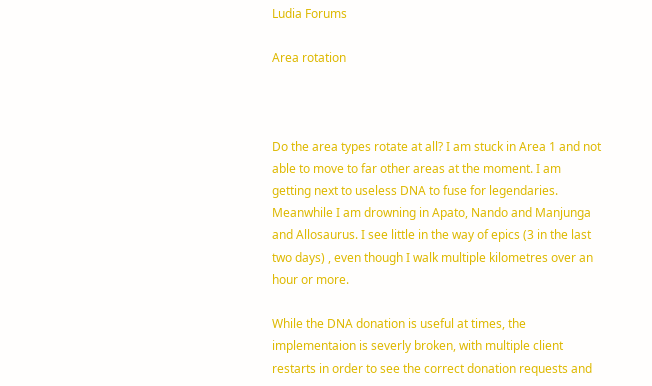Ludia Forums

Area rotation



Do the area types rotate at all? I am stuck in Area 1 and not able to move to far other areas at the moment. I am getting next to useless DNA to fuse for legendaries. Meanwhile I am drowning in Apato, Nando and Manjunga and Allosaurus. I see little in the way of epics (3 in the last two days) , even though I walk multiple kilometres over an hour or more.

While the DNA donation is useful at times, the implementaion is severly broken, with multiple client restarts in order to see the correct donation requests and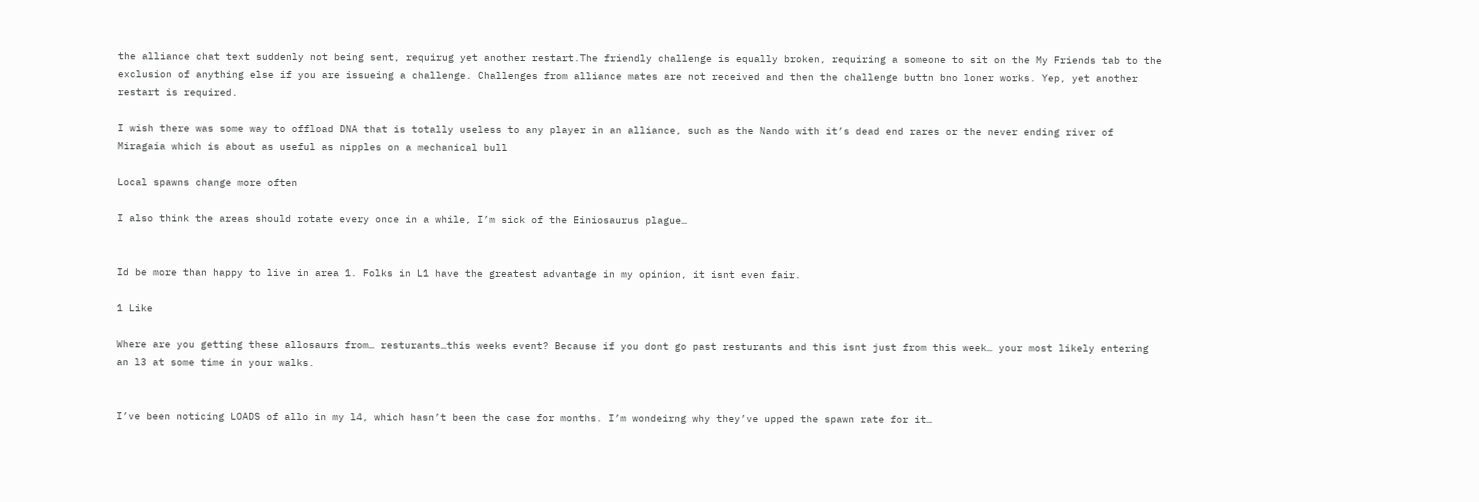the alliance chat text suddenly not being sent, requirug yet another restart.The friendly challenge is equally broken, requiring a someone to sit on the My Friends tab to the exclusion of anything else if you are issueing a challenge. Challenges from alliance mates are not received and then the challenge buttn bno loner works. Yep, yet another restart is required.

I wish there was some way to offload DNA that is totally useless to any player in an alliance, such as the Nando with it’s dead end rares or the never ending river of Miragaia which is about as useful as nipples on a mechanical bull

Local spawns change more often

I also think the areas should rotate every once in a while, I’m sick of the Einiosaurus plague…


Id be more than happy to live in area 1. Folks in L1 have the greatest advantage in my opinion, it isnt even fair.

1 Like

Where are you getting these allosaurs from… resturants…this weeks event? Because if you dont go past resturants and this isnt just from this week… your most likely entering an l3 at some time in your walks.


I’ve been noticing LOADS of allo in my l4, which hasn’t been the case for months. I’m wondeirng why they’ve upped the spawn rate for it…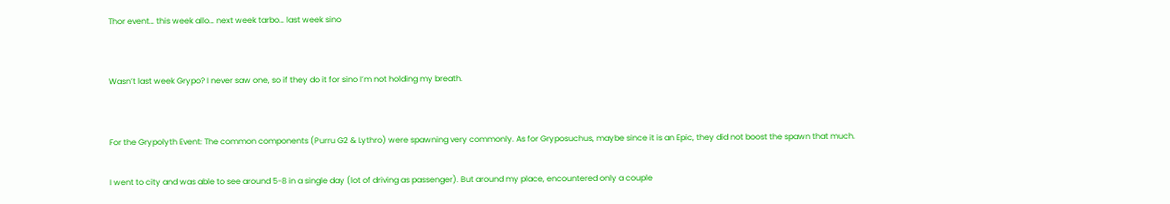Thor event… this week allo… next week tarbo… last week sino


Wasn’t last week Grypo? I never saw one, so if they do it for sino I’m not holding my breath.


For the Grypolyth Event: The common components (Purru G2 & Lythro) were spawning very commonly. As for Gryposuchus, maybe since it is an Epic, they did not boost the spawn that much.

I went to city and was able to see around 5-8 in a single day (lot of driving as passenger). But around my place, encountered only a couple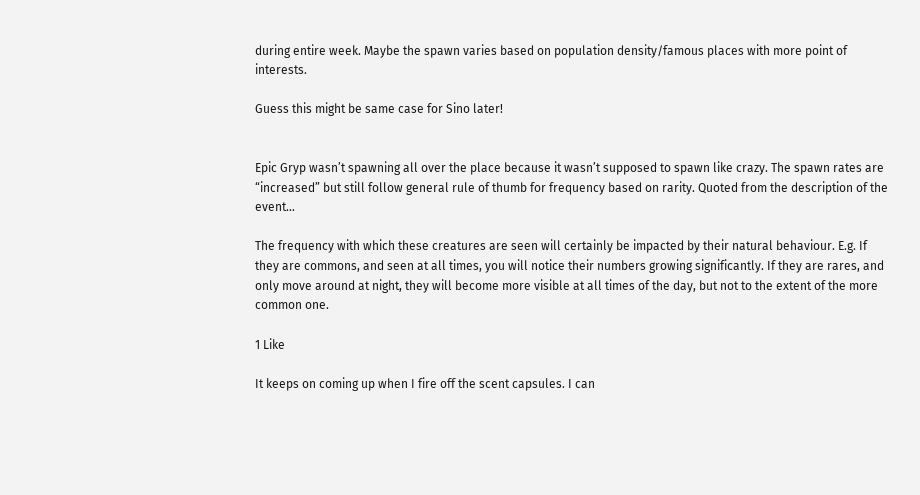during entire week. Maybe the spawn varies based on population density/famous places with more point of interests.

Guess this might be same case for Sino later!


Epic Gryp wasn’t spawning all over the place because it wasn’t supposed to spawn like crazy. The spawn rates are “increased” but still follow general rule of thumb for frequency based on rarity. Quoted from the description of the event…

The frequency with which these creatures are seen will certainly be impacted by their natural behaviour. E.g. If they are commons, and seen at all times, you will notice their numbers growing significantly. If they are rares, and only move around at night, they will become more visible at all times of the day, but not to the extent of the more common one.

1 Like

It keeps on coming up when I fire off the scent capsules. I can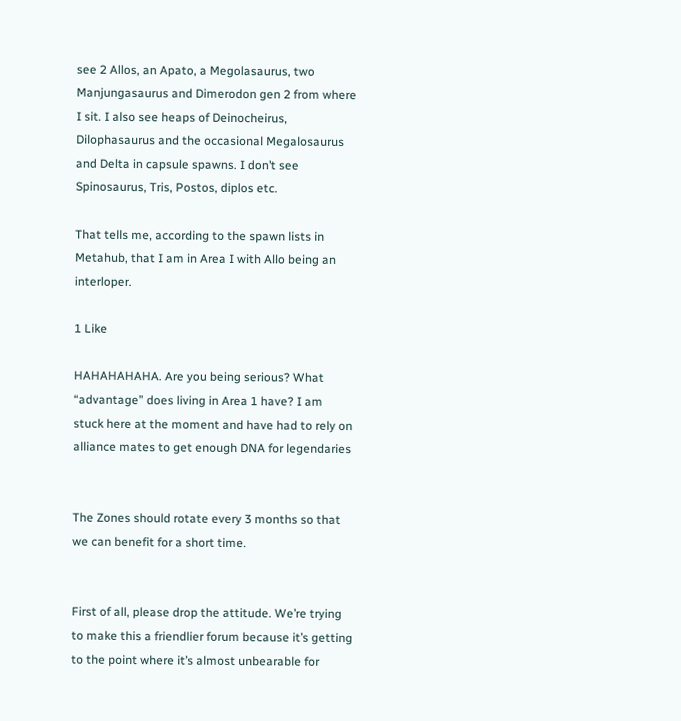see 2 Allos, an Apato, a Megolasaurus, two Manjungasaurus and Dimerodon gen 2 from where I sit. I also see heaps of Deinocheirus, Dilophasaurus and the occasional Megalosaurus and Delta in capsule spawns. I don’t see Spinosaurus, Tris, Postos, diplos etc.

That tells me, according to the spawn lists in Metahub, that I am in Area I with Allo being an interloper.

1 Like

HAHAHAHAHA. Are you being serious? What “advantage” does living in Area 1 have? I am stuck here at the moment and have had to rely on alliance mates to get enough DNA for legendaries


The Zones should rotate every 3 months so that we can benefit for a short time.


First of all, please drop the attitude. We’re trying to make this a friendlier forum because it’s getting to the point where it’s almost unbearable for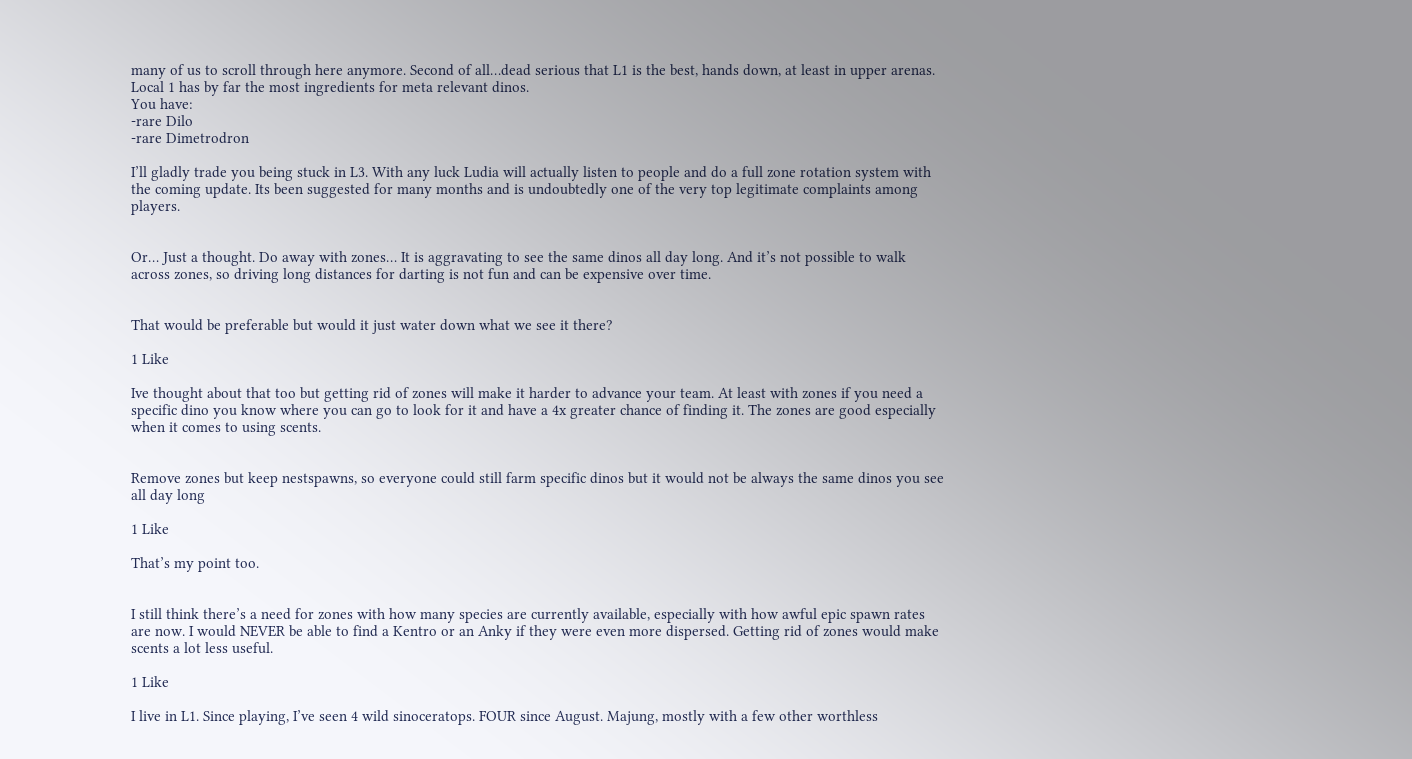many of us to scroll through here anymore. Second of all…dead serious that L1 is the best, hands down, at least in upper arenas. Local 1 has by far the most ingredients for meta relevant dinos.
You have:
-rare Dilo
-rare Dimetrodron

I’ll gladly trade you being stuck in L3. With any luck Ludia will actually listen to people and do a full zone rotation system with the coming update. Its been suggested for many months and is undoubtedly one of the very top legitimate complaints among players.


Or… Just a thought. Do away with zones… It is aggravating to see the same dinos all day long. And it’s not possible to walk across zones, so driving long distances for darting is not fun and can be expensive over time.


That would be preferable but would it just water down what we see it there?

1 Like

Ive thought about that too but getting rid of zones will make it harder to advance your team. At least with zones if you need a specific dino you know where you can go to look for it and have a 4x greater chance of finding it. The zones are good especially when it comes to using scents.


Remove zones but keep nestspawns, so everyone could still farm specific dinos but it would not be always the same dinos you see all day long

1 Like

That’s my point too.


I still think there’s a need for zones with how many species are currently available, especially with how awful epic spawn rates are now. I would NEVER be able to find a Kentro or an Anky if they were even more dispersed. Getting rid of zones would make scents a lot less useful.

1 Like

I live in L1. Since playing, I’ve seen 4 wild sinoceratops. FOUR since August. Majung, mostly with a few other worthless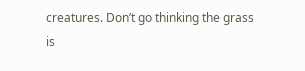creatures. Don’t go thinking the grass is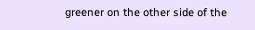greener on the other side of the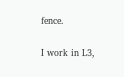fence.

I work in L3,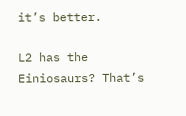it’s better.

L2 has the Einiosaurs? That’s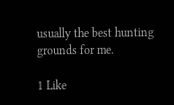usually the best hunting grounds for me.

1 Like